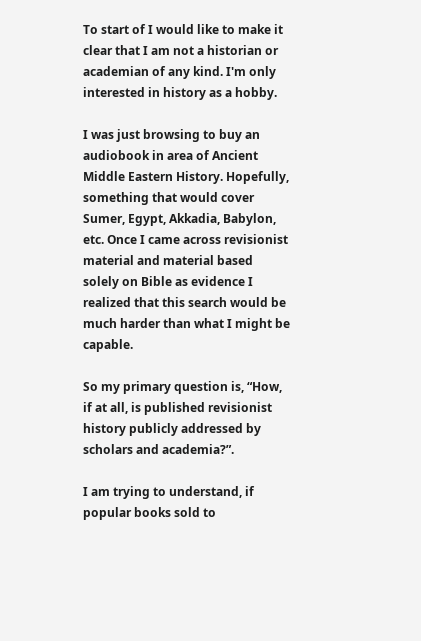To start of I would like to make it clear that I am not a historian or academian of any kind. I'm only interested in history as a hobby.

I was just browsing to buy an audiobook in area of Ancient Middle Eastern History. Hopefully, something that would cover Sumer, Egypt, Akkadia, Babylon, etc. Once I came across revisionist material and material based solely on Bible as evidence I realized that this search would be much harder than what I might be capable.

So my primary question is, “How, if at all, is published revisionist history publicly addressed by scholars and academia?”.

I am trying to understand, if popular books sold to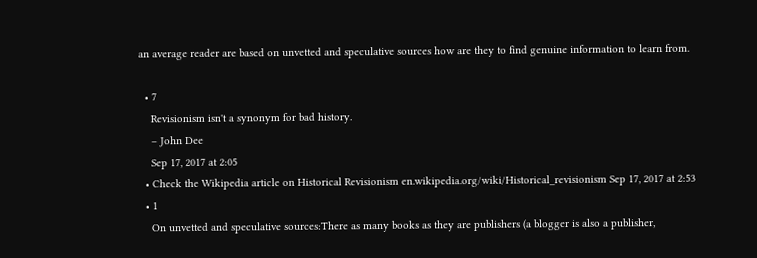an average reader are based on unvetted and speculative sources how are they to find genuine information to learn from.

  • 7
    Revisionism isn't a synonym for bad history.
    – John Dee
    Sep 17, 2017 at 2:05
  • Check the Wikipedia article on Historical Revisionism en.wikipedia.org/wiki/Historical_revisionism Sep 17, 2017 at 2:53
  • 1
    On unvetted and speculative sources:There as many books as they are publishers (a blogger is also a publisher,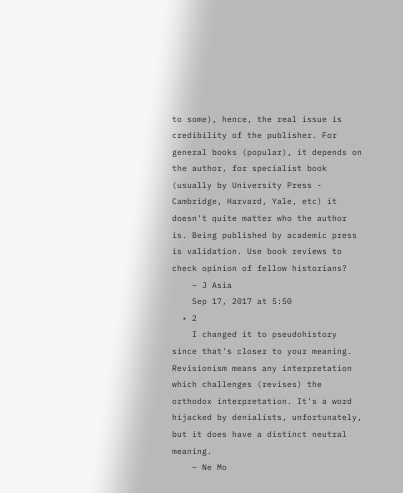to some), hence, the real issue is credibility of the publisher. For general books (popular), it depends on the author, for specialist book (usually by University Press - Cambridge, Harvard, Yale, etc) it doesn't quite matter who the author is. Being published by academic press is validation. Use book reviews to check opinion of fellow historians?
    – J Asia
    Sep 17, 2017 at 5:50
  • 2
    I changed it to pseudohistory since that's closer to your meaning. Revisionism means any interpretation which challenges (revises) the orthodox interpretation. It's a word hijacked by denialists, unfortunately, but it does have a distinct neutral meaning.
    – Ne Mo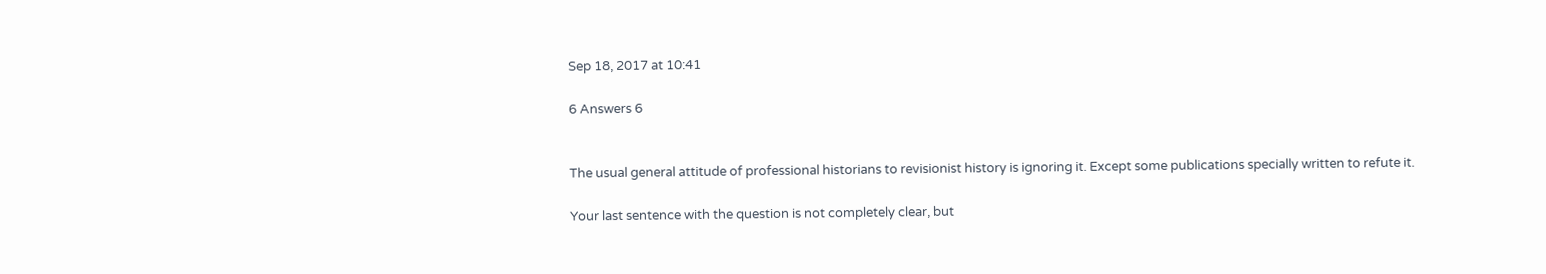Sep 18, 2017 at 10:41

6 Answers 6


The usual general attitude of professional historians to revisionist history is ignoring it. Except some publications specially written to refute it.

Your last sentence with the question is not completely clear, but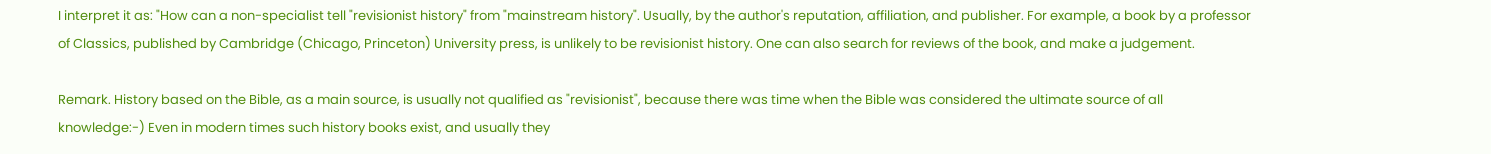I interpret it as: "How can a non-specialist tell "revisionist history" from "mainstream history". Usually, by the author's reputation, affiliation, and publisher. For example, a book by a professor of Classics, published by Cambridge (Chicago, Princeton) University press, is unlikely to be revisionist history. One can also search for reviews of the book, and make a judgement.

Remark. History based on the Bible, as a main source, is usually not qualified as "revisionist", because there was time when the Bible was considered the ultimate source of all knowledge:-) Even in modern times such history books exist, and usually they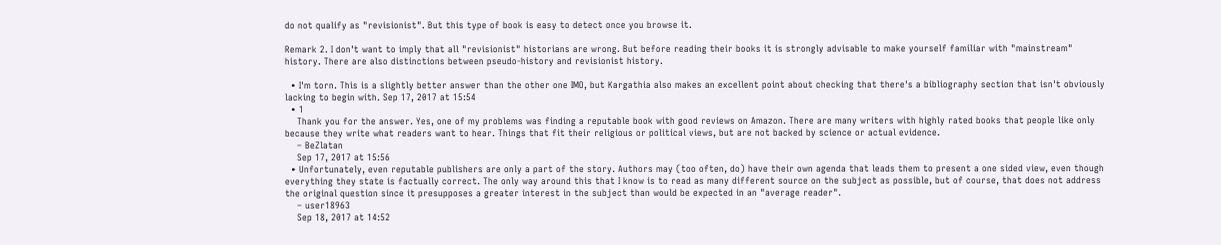do not qualify as "revisionist". But this type of book is easy to detect once you browse it.

Remark 2. I don't want to imply that all "revisionist" historians are wrong. But before reading their books it is strongly advisable to make yourself familiar with "mainstream" history. There are also distinctions between pseudo-history and revisionist history.

  • I'm torn. This is a slightly better answer than the other one IMO, but Kargathia also makes an excellent point about checking that there's a bibliography section that isn't obviously lacking to begin with. Sep 17, 2017 at 15:54
  • 1
    Thank you for the answer. Yes, one of my problems was finding a reputable book with good reviews on Amazon. There are many writers with highly rated books that people like only because they write what readers want to hear. Things that fit their religious or political views, but are not backed by science or actual evidence.
    – BeZlatan
    Sep 17, 2017 at 15:56
  • Unfortunately, even reputable publishers are only a part of the story. Authors may (too often, do) have their own agenda that leads them to present a one sided view, even though everything they state is factually correct. The only way around this that I know is to read as many different source on the subject as possible, but of course, that does not address the original question since it presupposes a greater interest in the subject than would be expected in an "average reader".
    – user18963
    Sep 18, 2017 at 14:52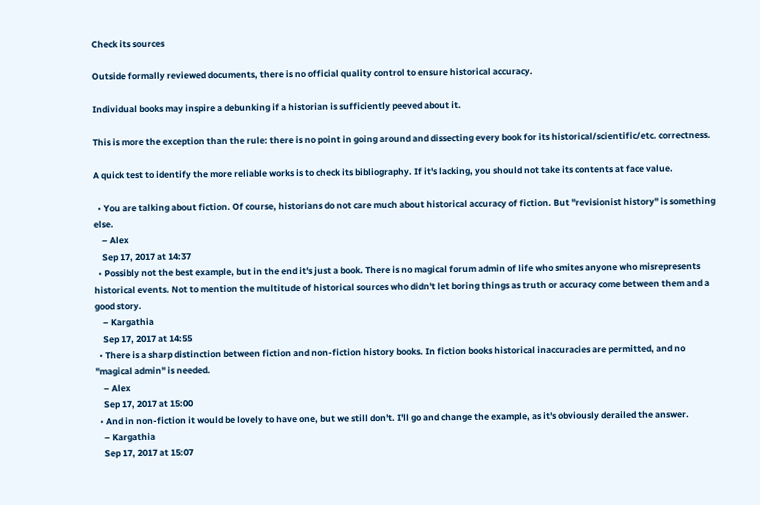Check its sources

Outside formally reviewed documents, there is no official quality control to ensure historical accuracy.

Individual books may inspire a debunking if a historian is sufficiently peeved about it.

This is more the exception than the rule: there is no point in going around and dissecting every book for its historical/scientific/etc. correctness.

A quick test to identify the more reliable works is to check its bibliography. If it's lacking, you should not take its contents at face value.

  • You are talking about fiction. Of course, historians do not care much about historical accuracy of fiction. But "revisionist history" is something else.
    – Alex
    Sep 17, 2017 at 14:37
  • Possibly not the best example, but in the end it's just a book. There is no magical forum admin of life who smites anyone who misrepresents historical events. Not to mention the multitude of historical sources who didn't let boring things as truth or accuracy come between them and a good story.
    – Kargathia
    Sep 17, 2017 at 14:55
  • There is a sharp distinction between fiction and non-fiction history books. In fiction books historical inaccuracies are permitted, and no "magical admin" is needed.
    – Alex
    Sep 17, 2017 at 15:00
  • And in non-fiction it would be lovely to have one, but we still don't. I'll go and change the example, as it's obviously derailed the answer.
    – Kargathia
    Sep 17, 2017 at 15:07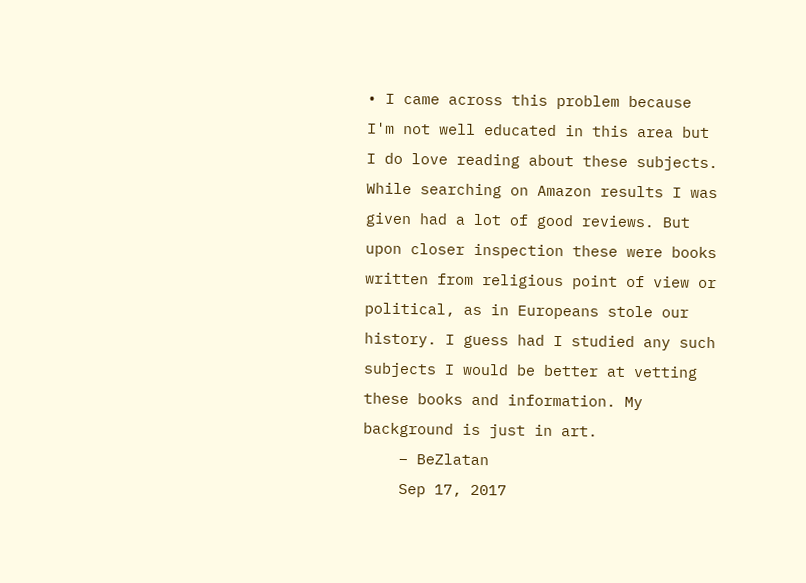• I came across this problem because I'm not well educated in this area but I do love reading about these subjects. While searching on Amazon results I was given had a lot of good reviews. But upon closer inspection these were books written from religious point of view or political, as in Europeans stole our history. I guess had I studied any such subjects I would be better at vetting these books and information. My background is just in art.
    – BeZlatan
    Sep 17, 2017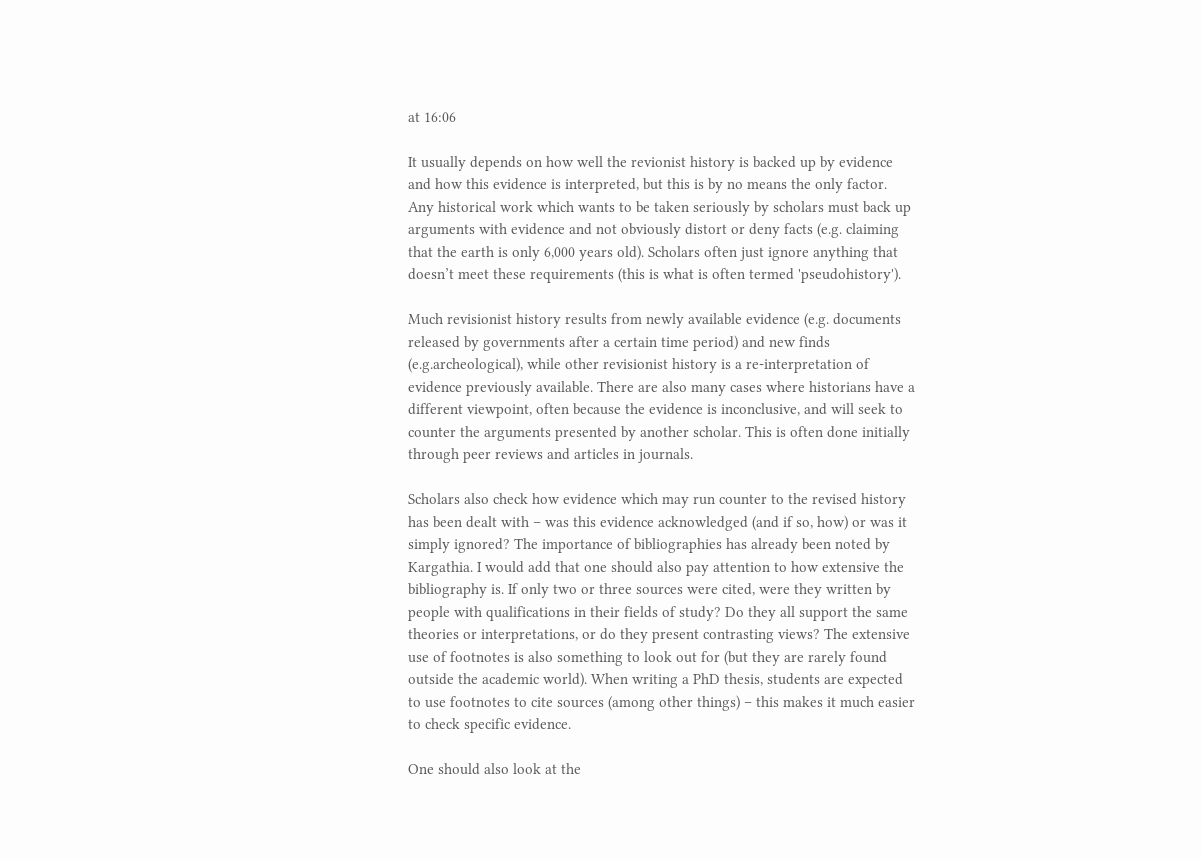at 16:06

It usually depends on how well the revionist history is backed up by evidence and how this evidence is interpreted, but this is by no means the only factor. Any historical work which wants to be taken seriously by scholars must back up arguments with evidence and not obviously distort or deny facts (e.g. claiming that the earth is only 6,000 years old). Scholars often just ignore anything that doesn’t meet these requirements (this is what is often termed 'pseudohistory').

Much revisionist history results from newly available evidence (e.g. documents released by governments after a certain time period) and new finds (e.g.archeological), while other revisionist history is a re-interpretation of evidence previously available. There are also many cases where historians have a different viewpoint, often because the evidence is inconclusive, and will seek to counter the arguments presented by another scholar. This is often done initially through peer reviews and articles in journals.

Scholars also check how evidence which may run counter to the revised history has been dealt with – was this evidence acknowledged (and if so, how) or was it simply ignored? The importance of bibliographies has already been noted by Kargathia. I would add that one should also pay attention to how extensive the bibliography is. If only two or three sources were cited, were they written by people with qualifications in their fields of study? Do they all support the same theories or interpretations, or do they present contrasting views? The extensive use of footnotes is also something to look out for (but they are rarely found outside the academic world). When writing a PhD thesis, students are expected to use footnotes to cite sources (among other things) – this makes it much easier to check specific evidence.

One should also look at the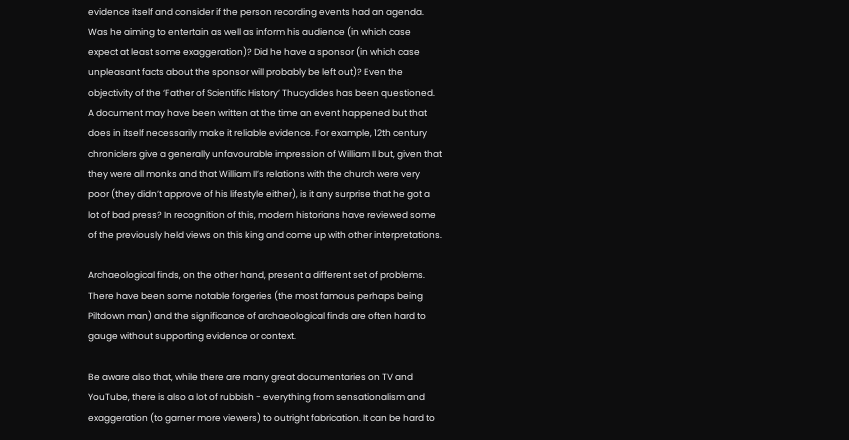evidence itself and consider if the person recording events had an agenda. Was he aiming to entertain as well as inform his audience (in which case expect at least some exaggeration)? Did he have a sponsor (in which case unpleasant facts about the sponsor will probably be left out)? Even the objectivity of the ‘Father of Scientific History’ Thucydides has been questioned. A document may have been written at the time an event happened but that does in itself necessarily make it reliable evidence. For example, 12th century chroniclers give a generally unfavourable impression of William II but, given that they were all monks and that William II’s relations with the church were very poor (they didn’t approve of his lifestyle either), is it any surprise that he got a lot of bad press? In recognition of this, modern historians have reviewed some of the previously held views on this king and come up with other interpretations.

Archaeological finds, on the other hand, present a different set of problems. There have been some notable forgeries (the most famous perhaps being Piltdown man) and the significance of archaeological finds are often hard to gauge without supporting evidence or context.

Be aware also that, while there are many great documentaries on TV and YouTube, there is also a lot of rubbish - everything from sensationalism and exaggeration (to garner more viewers) to outright fabrication. It can be hard to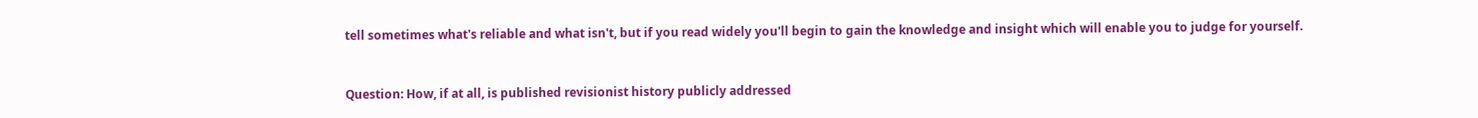tell sometimes what's reliable and what isn't, but if you read widely you'll begin to gain the knowledge and insight which will enable you to judge for yourself.


Question: How, if at all, is published revisionist history publicly addressed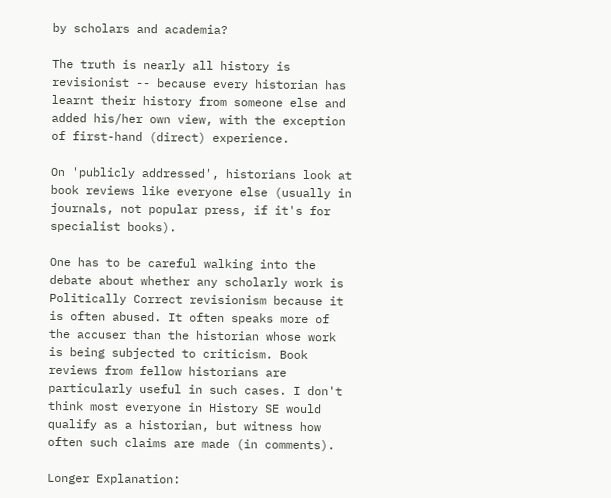by scholars and academia?

The truth is nearly all history is revisionist -- because every historian has learnt their history from someone else and added his/her own view, with the exception of first-hand (direct) experience.

On 'publicly addressed', historians look at book reviews like everyone else (usually in journals, not popular press, if it's for specialist books).

One has to be careful walking into the debate about whether any scholarly work is Politically Correct revisionism because it is often abused. It often speaks more of the accuser than the historian whose work is being subjected to criticism. Book reviews from fellow historians are particularly useful in such cases. I don't think most everyone in History SE would qualify as a historian, but witness how often such claims are made (in comments).

Longer Explanation: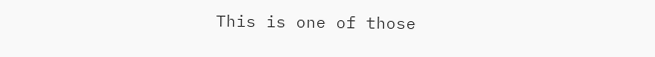This is one of those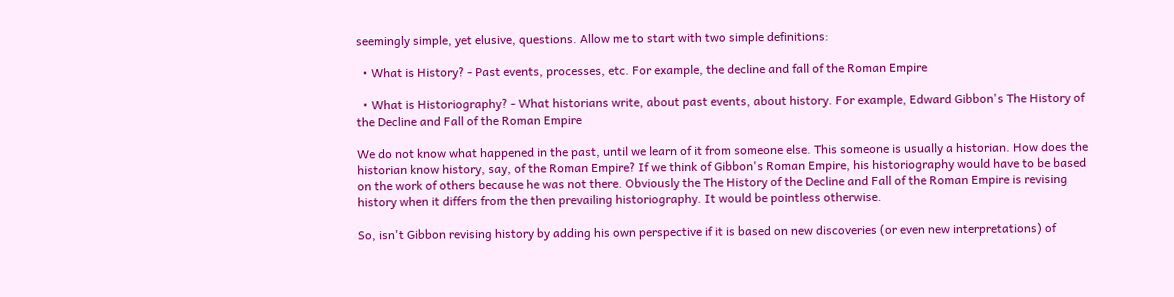seemingly simple, yet elusive, questions. Allow me to start with two simple definitions:

  • What is History? - Past events, processes, etc. For example, the decline and fall of the Roman Empire

  • What is Historiography? - What historians write, about past events, about history. For example, Edward Gibbon's The History of the Decline and Fall of the Roman Empire

We do not know what happened in the past, until we learn of it from someone else. This someone is usually a historian. How does the historian know history, say, of the Roman Empire? If we think of Gibbon's Roman Empire, his historiography would have to be based on the work of others because he was not there. Obviously the The History of the Decline and Fall of the Roman Empire is revising history when it differs from the then prevailing historiography. It would be pointless otherwise.

So, isn't Gibbon revising history by adding his own perspective if it is based on new discoveries (or even new interpretations) of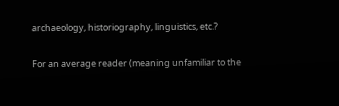archaeology, historiography, linguistics, etc.?

For an average reader (meaning unfamiliar to the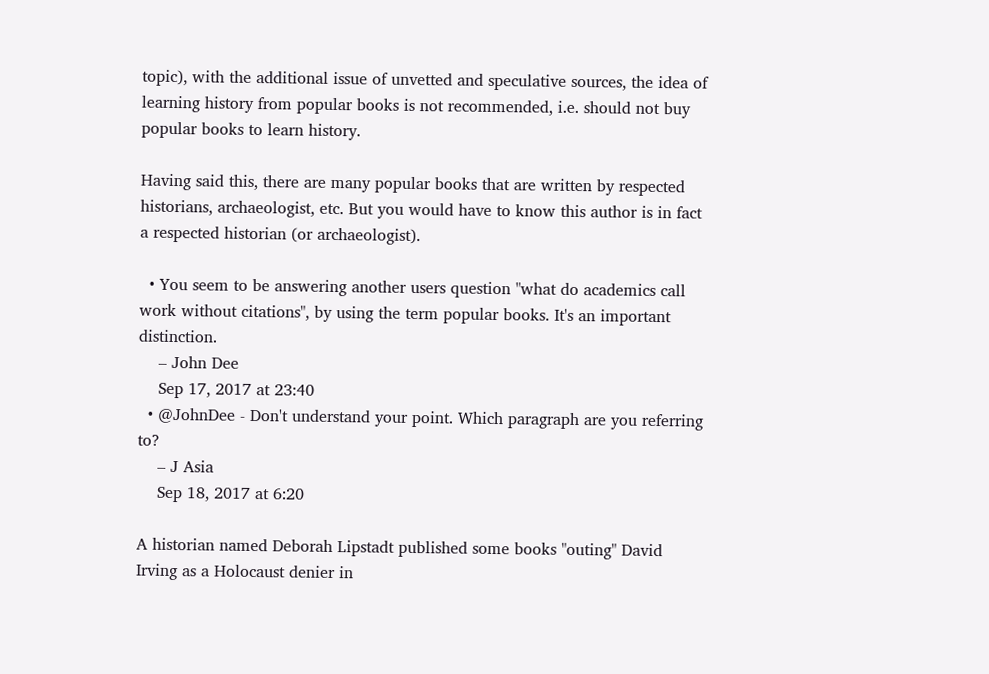topic), with the additional issue of unvetted and speculative sources, the idea of learning history from popular books is not recommended, i.e. should not buy popular books to learn history.

Having said this, there are many popular books that are written by respected historians, archaeologist, etc. But you would have to know this author is in fact a respected historian (or archaeologist).

  • You seem to be answering another users question "what do academics call work without citations", by using the term popular books. It's an important distinction.
    – John Dee
    Sep 17, 2017 at 23:40
  • @JohnDee - Don't understand your point. Which paragraph are you referring to?
    – J Asia
    Sep 18, 2017 at 6:20

A historian named Deborah Lipstadt published some books "outing" David Irving as a Holocaust denier in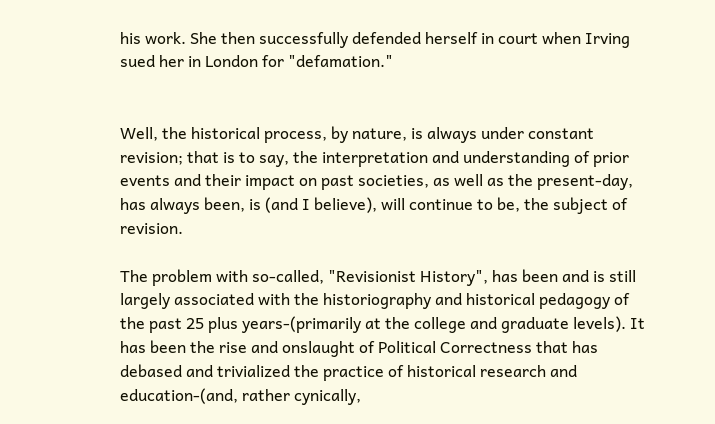his work. She then successfully defended herself in court when Irving sued her in London for "defamation."


Well, the historical process, by nature, is always under constant revision; that is to say, the interpretation and understanding of prior events and their impact on past societies, as well as the present-day, has always been, is (and I believe), will continue to be, the subject of revision.

The problem with so-called, "Revisionist History", has been and is still largely associated with the historiography and historical pedagogy of the past 25 plus years-(primarily at the college and graduate levels). It has been the rise and onslaught of Political Correctness that has debased and trivialized the practice of historical research and education-(and, rather cynically,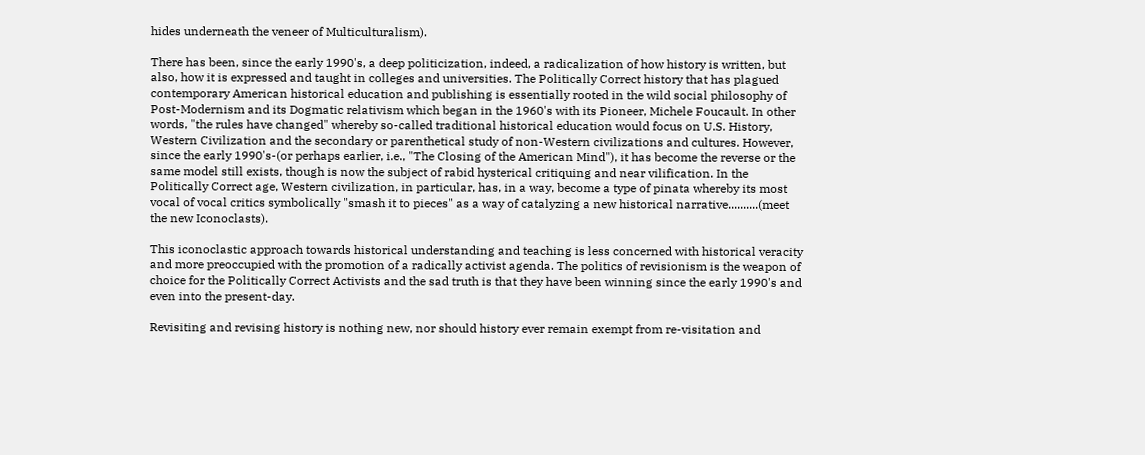hides underneath the veneer of Multiculturalism).

There has been, since the early 1990's, a deep politicization, indeed, a radicalization of how history is written, but also, how it is expressed and taught in colleges and universities. The Politically Correct history that has plagued contemporary American historical education and publishing is essentially rooted in the wild social philosophy of Post-Modernism and its Dogmatic relativism which began in the 1960's with its Pioneer, Michele Foucault. In other words, "the rules have changed" whereby so-called traditional historical education would focus on U.S. History, Western Civilization and the secondary or parenthetical study of non-Western civilizations and cultures. However, since the early 1990's-(or perhaps earlier, i.e., "The Closing of the American Mind"), it has become the reverse or the same model still exists, though is now the subject of rabid hysterical critiquing and near vilification. In the Politically Correct age, Western civilization, in particular, has, in a way, become a type of pinata whereby its most vocal of vocal critics symbolically "smash it to pieces" as a way of catalyzing a new historical narrative..........(meet the new Iconoclasts).

This iconoclastic approach towards historical understanding and teaching is less concerned with historical veracity and more preoccupied with the promotion of a radically activist agenda. The politics of revisionism is the weapon of choice for the Politically Correct Activists and the sad truth is that they have been winning since the early 1990's and even into the present-day.

Revisiting and revising history is nothing new, nor should history ever remain exempt from re-visitation and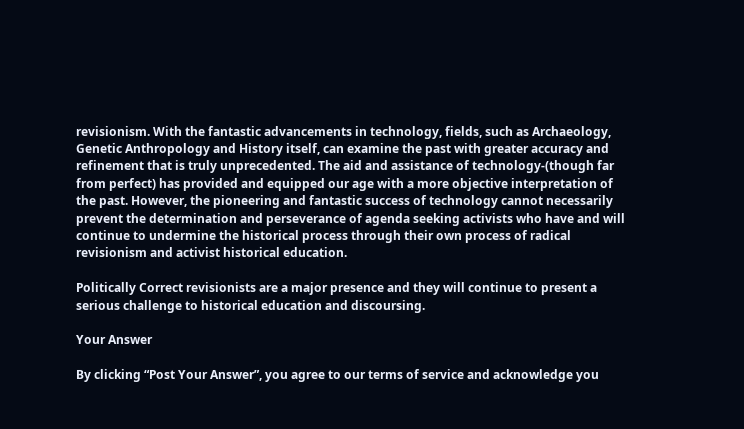revisionism. With the fantastic advancements in technology, fields, such as Archaeology, Genetic Anthropology and History itself, can examine the past with greater accuracy and refinement that is truly unprecedented. The aid and assistance of technology-(though far from perfect) has provided and equipped our age with a more objective interpretation of the past. However, the pioneering and fantastic success of technology cannot necessarily prevent the determination and perseverance of agenda seeking activists who have and will continue to undermine the historical process through their own process of radical revisionism and activist historical education.

Politically Correct revisionists are a major presence and they will continue to present a serious challenge to historical education and discoursing.

Your Answer

By clicking “Post Your Answer”, you agree to our terms of service and acknowledge you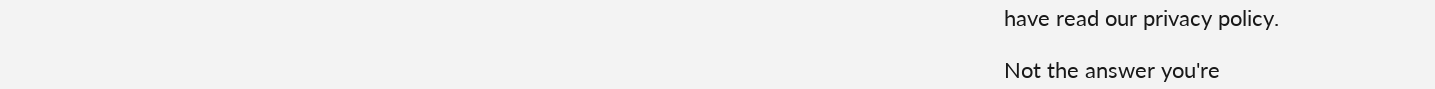have read our privacy policy.

Not the answer you're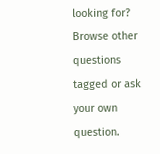looking for? Browse other questions tagged or ask your own question.